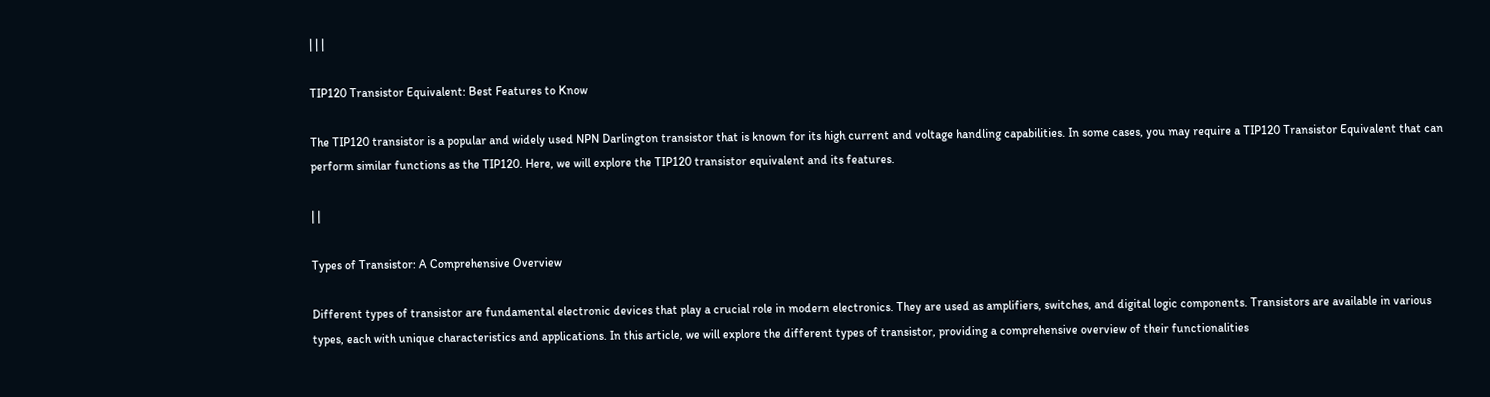| | |

TIP120 Transistor Equivalent: Best Features to Know

The TIP120 transistor is a popular and widely used NPN Darlington transistor that is known for its high current and voltage handling capabilities. In some cases, you may require a TIP120 Transistor Equivalent that can perform similar functions as the TIP120. Here, we will explore the TIP120 transistor equivalent and its features.

| |

Types of Transistor: A Comprehensive Overview

Different types of transistor are fundamental electronic devices that play a crucial role in modern electronics. They are used as amplifiers, switches, and digital logic components. Transistors are available in various types, each with unique characteristics and applications. In this article, we will explore the different types of transistor, providing a comprehensive overview of their functionalities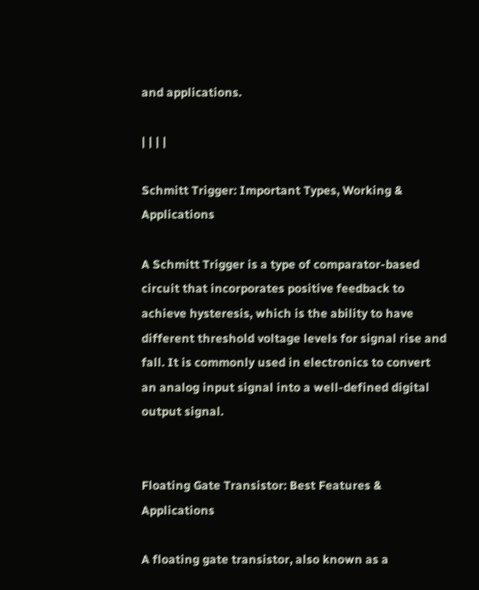and applications.

| | | |

Schmitt Trigger: Important Types, Working & Applications

A Schmitt Trigger is a type of comparator-based circuit that incorporates positive feedback to achieve hysteresis, which is the ability to have different threshold voltage levels for signal rise and fall. It is commonly used in electronics to convert an analog input signal into a well-defined digital output signal.


Floating Gate Transistor: Best Features & Applications

A floating gate transistor, also known as a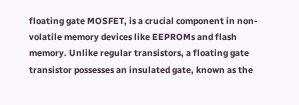floating gate MOSFET, is a crucial component in non-volatile memory devices like EEPROMs and flash memory. Unlike regular transistors, a floating gate transistor possesses an insulated gate, known as the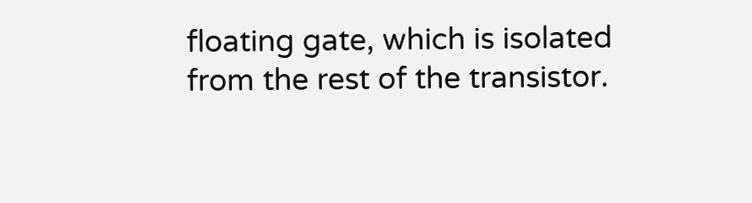floating gate, which is isolated from the rest of the transistor.